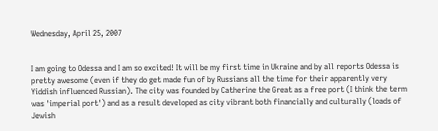Wednesday, April 25, 2007


I am going to Odessa and I am so excited! It will be my first time in Ukraine and by all reports Odessa is pretty awesome (even if they do get made fun of by Russians all the time for their apparently very Yiddish influenced Russian). The city was founded by Catherine the Great as a free port (I think the term was 'imperial port') and as a result developed as city vibrant both financially and culturally (loads of Jewish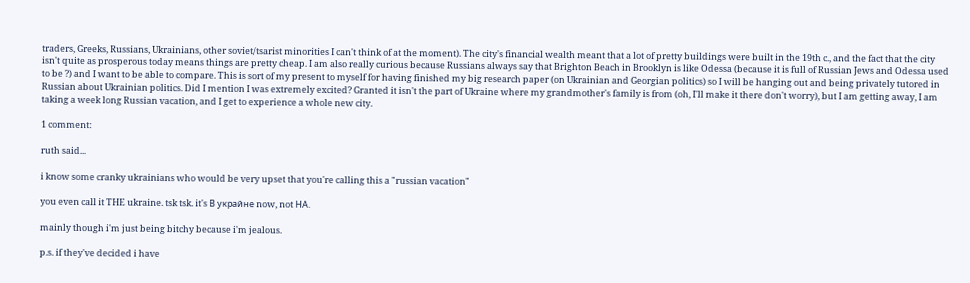traders, Greeks, Russians, Ukrainians, other soviet/tsarist minorities I can't think of at the moment). The city's financial wealth meant that a lot of pretty buildings were built in the 19th c., and the fact that the city isn't quite as prosperous today means things are pretty cheap. I am also really curious because Russians always say that Brighton Beach in Brooklyn is like Odessa (because it is full of Russian Jews and Odessa used to be ?) and I want to be able to compare. This is sort of my present to myself for having finished my big research paper (on Ukrainian and Georgian politics) so I will be hanging out and being privately tutored in Russian about Ukrainian politics. Did I mention I was extremely excited? Granted it isn't the part of Ukraine where my grandmother's family is from (oh, I'll make it there don't worry), but I am getting away, I am taking a week long Russian vacation, and I get to experience a whole new city.

1 comment:

ruth said...

i know some cranky ukrainians who would be very upset that you're calling this a "russian vacation"

you even call it THE ukraine. tsk tsk. it's В украйне now, not НА.

mainly though i'm just being bitchy because i'm jealous.

p.s. if they've decided i have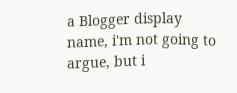a Blogger display name, i'm not going to argue, but i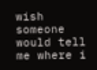wish someone would tell me where i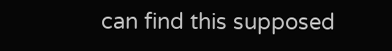can find this supposed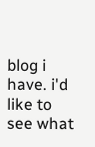blog i have. i'd like to see what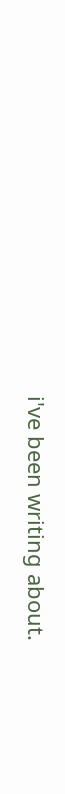i've been writing about.